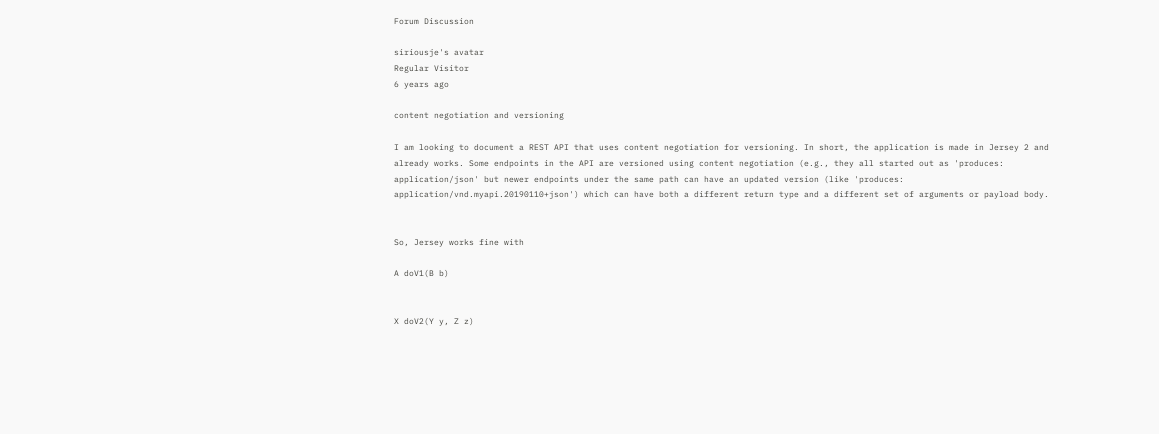Forum Discussion

siriousje's avatar
Regular Visitor
6 years ago

content negotiation and versioning

I am looking to document a REST API that uses content negotiation for versioning. In short, the application is made in Jersey 2 and already works. Some endpoints in the API are versioned using content negotiation (e.g., they all started out as 'produces: application/json' but newer endpoints under the same path can have an updated version (like 'produces: application/vnd.myapi.20190110+json') which can have both a different return type and a different set of arguments or payload body.


So, Jersey works fine with

A doV1(B b)


X doV2(Y y, Z z)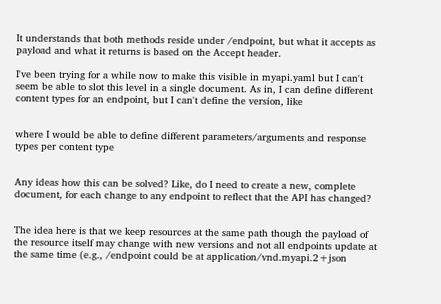It understands that both methods reside under /endpoint, but what it accepts as payload and what it returns is based on the Accept header.

I've been trying for a while now to make this visible in myapi.yaml but I can't seem be able to slot this level in a single document. As in, I can define different content types for an endpoint, but I can't define the version, like


where I would be able to define different parameters/arguments and response types per content type


Any ideas how this can be solved? Like, do I need to create a new, complete document, for each change to any endpoint to reflect that the API has changed?


The idea here is that we keep resources at the same path though the payload of the resource itself may change with new versions and not all endpoints update at the same time (e.g., /endpoint could be at application/vnd.myapi.2+json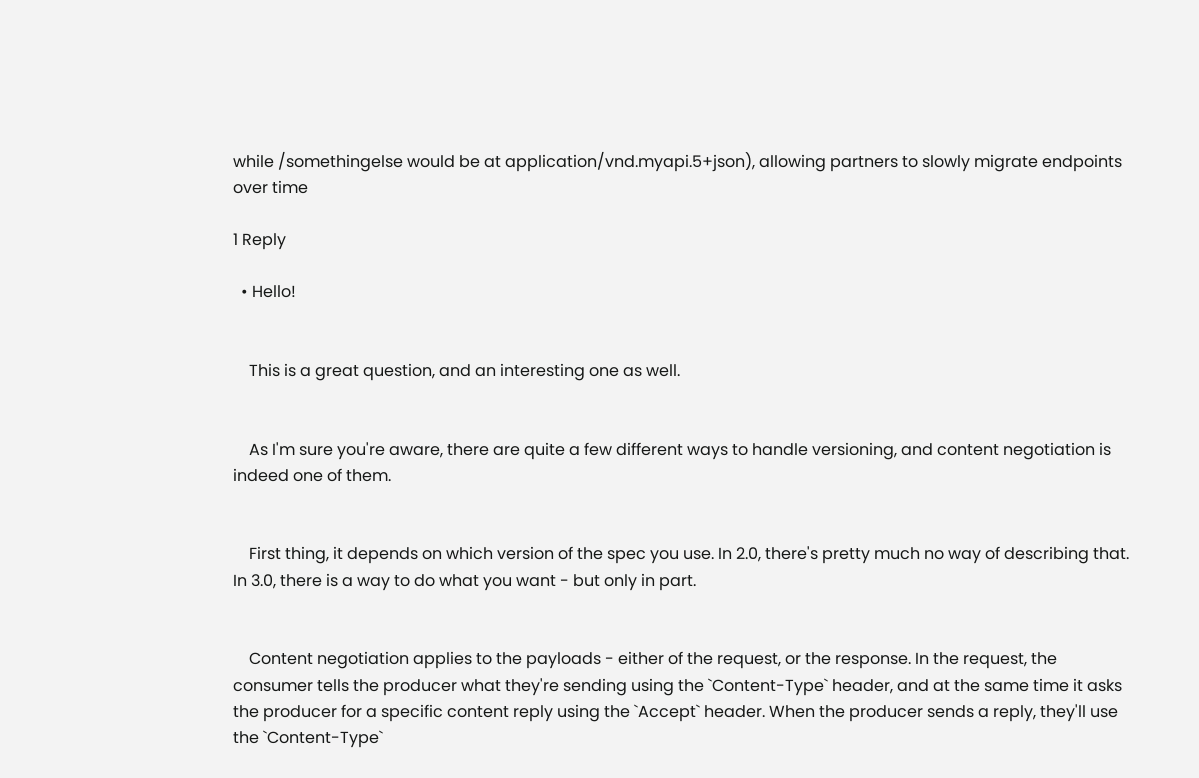while /somethingelse would be at application/vnd.myapi.5+json), allowing partners to slowly migrate endpoints over time

1 Reply

  • Hello!


    This is a great question, and an interesting one as well.


    As I'm sure you're aware, there are quite a few different ways to handle versioning, and content negotiation is indeed one of them.


    First thing, it depends on which version of the spec you use. In 2.0, there's pretty much no way of describing that. In 3.0, there is a way to do what you want - but only in part.


    Content negotiation applies to the payloads - either of the request, or the response. In the request, the consumer tells the producer what they're sending using the `Content-Type` header, and at the same time it asks the producer for a specific content reply using the `Accept` header. When the producer sends a reply, they'll use the `Content-Type`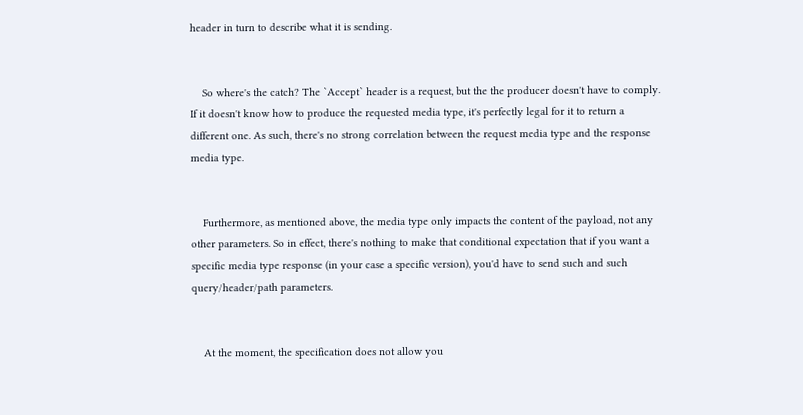header in turn to describe what it is sending.


    So where's the catch? The `Accept` header is a request, but the the producer doesn't have to comply. If it doesn't know how to produce the requested media type, it's perfectly legal for it to return a different one. As such, there's no strong correlation between the request media type and the response media type.


    Furthermore, as mentioned above, the media type only impacts the content of the payload, not any other parameters. So in effect, there's nothing to make that conditional expectation that if you want a specific media type response (in your case a specific version), you'd have to send such and such query/header/path parameters.


    At the moment, the specification does not allow you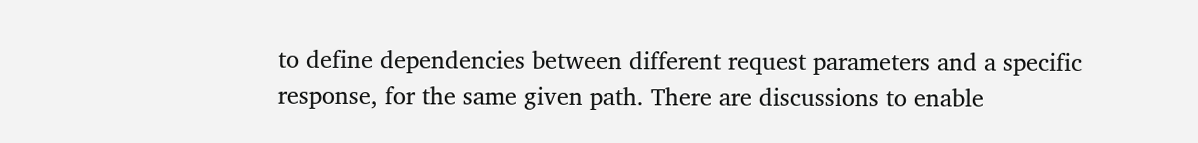to define dependencies between different request parameters and a specific response, for the same given path. There are discussions to enable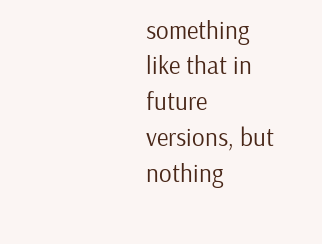something like that in future versions, but nothing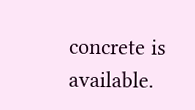concrete is available.